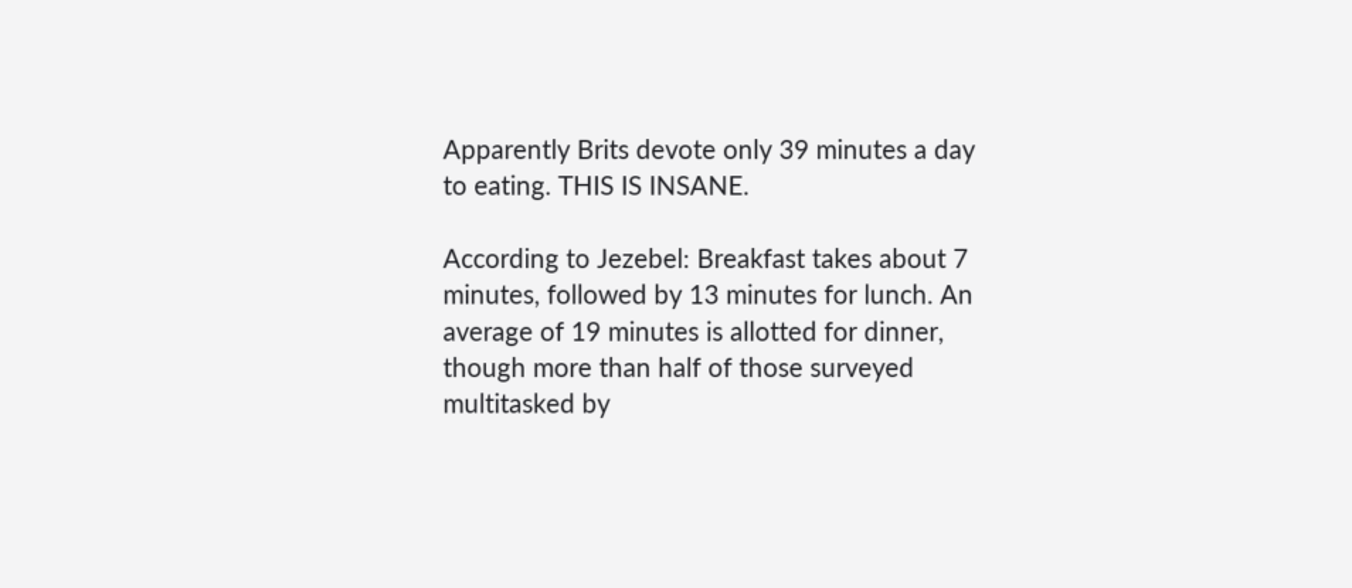Apparently Brits devote only 39 minutes a day to eating. THIS IS INSANE.

According to Jezebel: Breakfast takes about 7 minutes, followed by 13 minutes for lunch. An average of 19 minutes is allotted for dinner, though more than half of those surveyed multitasked by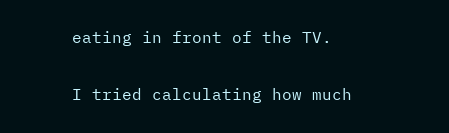eating in front of the TV.

I tried calculating how much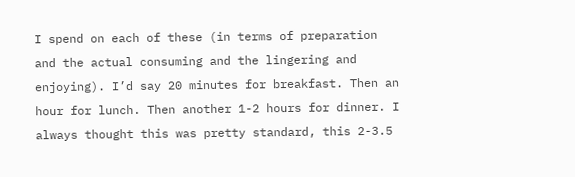I spend on each of these (in terms of preparation and the actual consuming and the lingering and enjoying). I’d say 20 minutes for breakfast. Then an hour for lunch. Then another 1-2 hours for dinner. I always thought this was pretty standard, this 2-3.5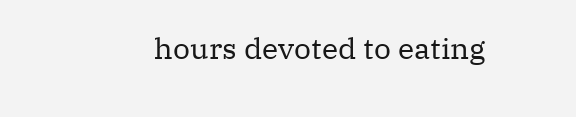hours devoted to eating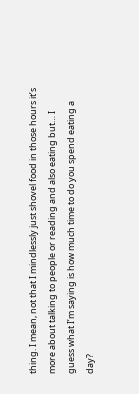thing. I mean, not that I mindlessly just shovel food in those hours it’s more about talking to people or reading and also eating but… I guess what I’m saying is how much time to do you spend eating a day?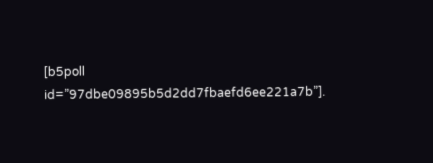[b5poll id=”97dbe09895b5d2dd7fbaefd6ee221a7b”].